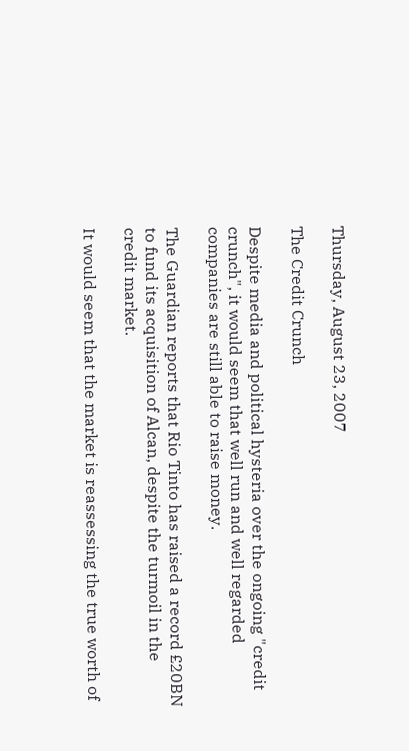Thursday, August 23, 2007

The Credit Crunch

Despite media and political hysteria over the ongoing "credit crunch", it would seem that well run and well regarded companies are still able to raise money.

The Guardian reports that Rio Tinto has raised a record £20BN to fund its acquisition of Alcan, despite the turmoil in the credit market.

It would seem that the market is reassessing the true worth of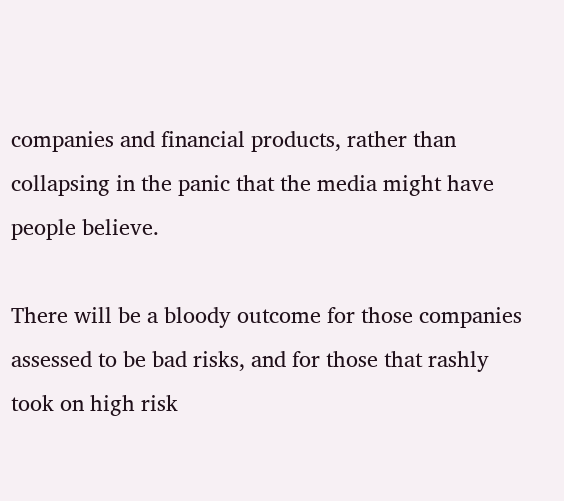companies and financial products, rather than collapsing in the panic that the media might have people believe.

There will be a bloody outcome for those companies assessed to be bad risks, and for those that rashly took on high risk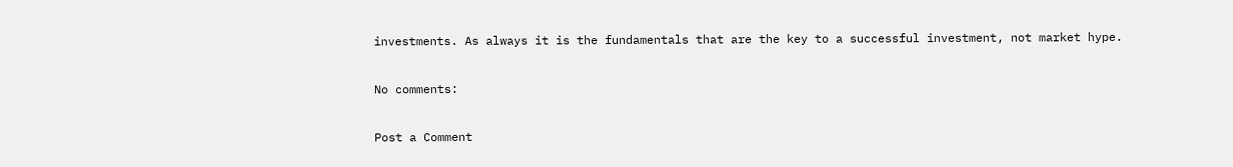investments. As always it is the fundamentals that are the key to a successful investment, not market hype.

No comments:

Post a Comment